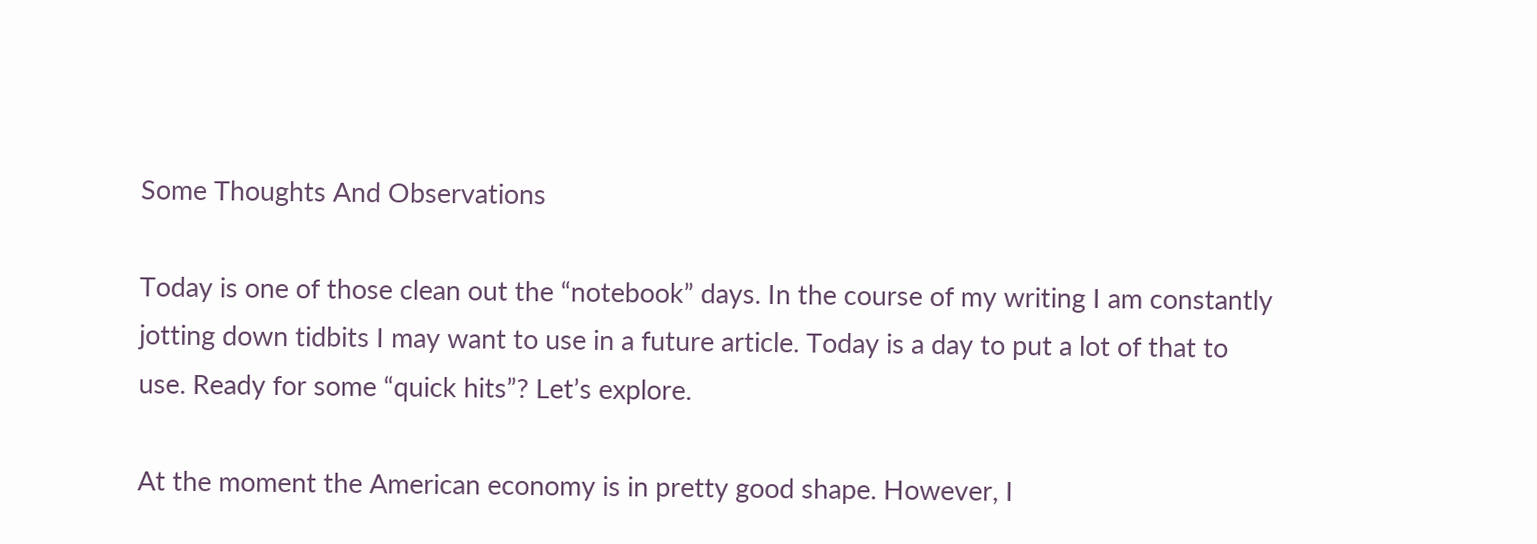Some Thoughts And Observations

Today is one of those clean out the “notebook” days. In the course of my writing I am constantly jotting down tidbits I may want to use in a future article. Today is a day to put a lot of that to use. Ready for some “quick hits”? Let’s explore.

At the moment the American economy is in pretty good shape. However, I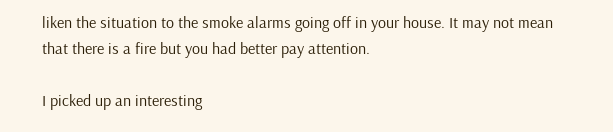liken the situation to the smoke alarms going off in your house. It may not mean that there is a fire but you had better pay attention.

I picked up an interesting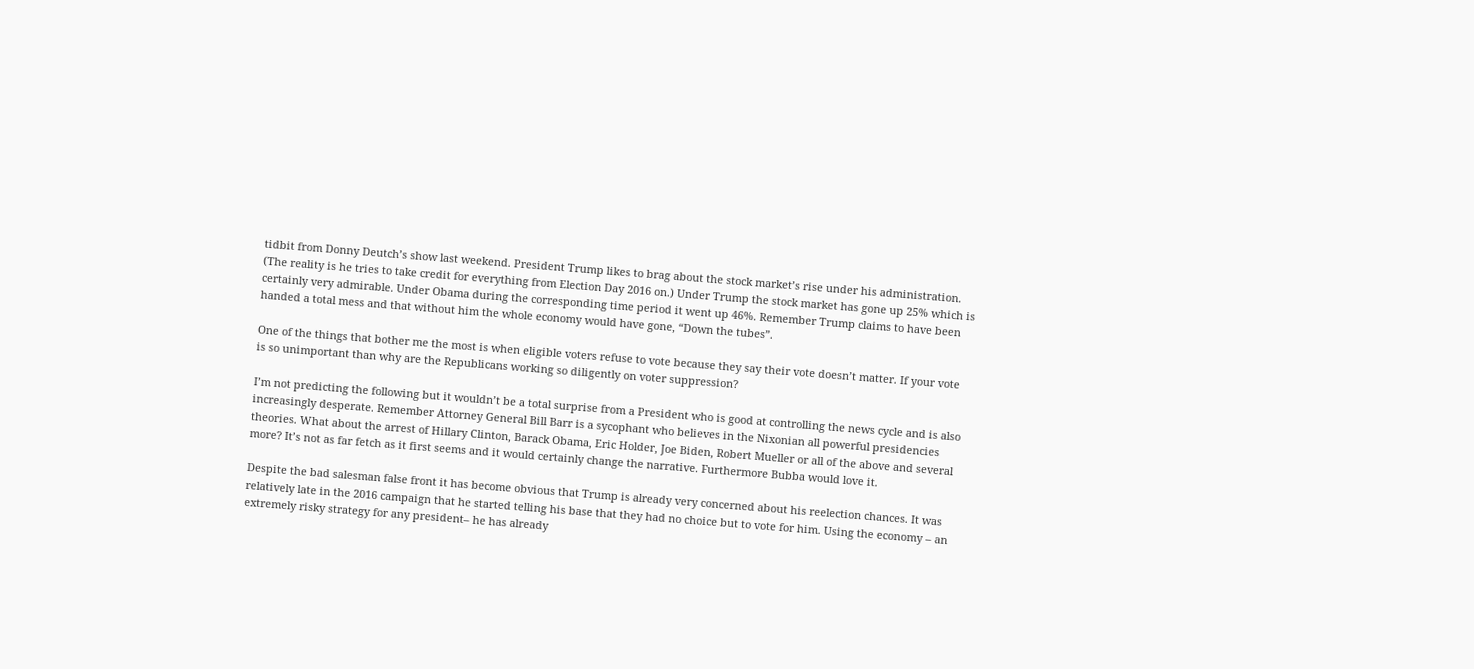tidbit from Donny Deutch’s show last weekend. President Trump likes to brag about the stock market’s rise under his administration. (The reality is he tries to take credit for everything from Election Day 2016 on.) Under Trump the stock market has gone up 25% which is certainly very admirable. Under Obama during the corresponding time period it went up 46%. Remember Trump claims to have been handed a total mess and that without him the whole economy would have gone, “Down the tubes”.

One of the things that bother me the most is when eligible voters refuse to vote because they say their vote doesn’t matter. If your vote is so unimportant than why are the Republicans working so diligently on voter suppression?

I’m not predicting the following but it wouldn’t be a total surprise from a President who is good at controlling the news cycle and is also increasingly desperate. Remember Attorney General Bill Barr is a sycophant who believes in the Nixonian all powerful presidencies theories. What about the arrest of Hillary Clinton, Barack Obama, Eric Holder, Joe Biden, Robert Mueller or all of the above and several more? It’s not as far fetch as it first seems and it would certainly change the narrative. Furthermore Bubba would love it.

Despite the bad salesman false front it has become obvious that Trump is already very concerned about his reelection chances. It was relatively late in the 2016 campaign that he started telling his base that they had no choice but to vote for him. Using the economy – an extremely risky strategy for any president– he has already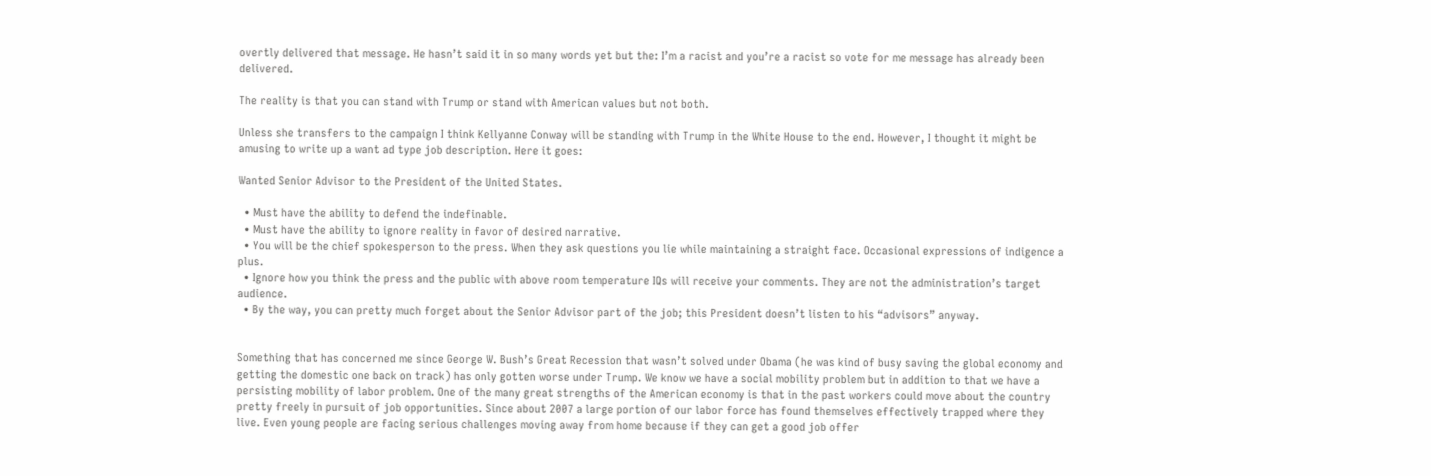overtly delivered that message. He hasn’t said it in so many words yet but the: I’m a racist and you’re a racist so vote for me message has already been delivered.

The reality is that you can stand with Trump or stand with American values but not both.

Unless she transfers to the campaign I think Kellyanne Conway will be standing with Trump in the White House to the end. However, I thought it might be amusing to write up a want ad type job description. Here it goes:

Wanted Senior Advisor to the President of the United States.

  • Must have the ability to defend the indefinable.
  • Must have the ability to ignore reality in favor of desired narrative.
  • You will be the chief spokesperson to the press. When they ask questions you lie while maintaining a straight face. Occasional expressions of indigence a plus.
  • Ignore how you think the press and the public with above room temperature IQs will receive your comments. They are not the administration’s target audience.
  • By the way, you can pretty much forget about the Senior Advisor part of the job; this President doesn’t listen to his “advisors” anyway.


Something that has concerned me since George W. Bush’s Great Recession that wasn’t solved under Obama (he was kind of busy saving the global economy and getting the domestic one back on track) has only gotten worse under Trump. We know we have a social mobility problem but in addition to that we have a persisting mobility of labor problem. One of the many great strengths of the American economy is that in the past workers could move about the country pretty freely in pursuit of job opportunities. Since about 2007 a large portion of our labor force has found themselves effectively trapped where they live. Even young people are facing serious challenges moving away from home because if they can get a good job offer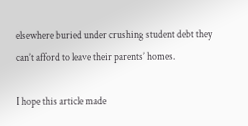elsewhere buried under crushing student debt they can’t afford to leave their parents’ homes.

I hope this article made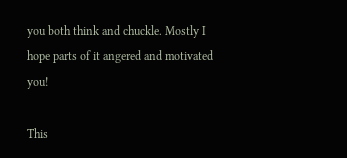you both think and chuckle. Mostly I hope parts of it angered and motivated you!

This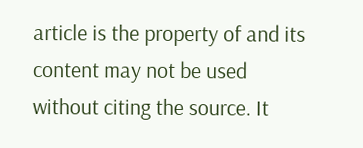article is the property of and its content may not be used without citing the source. It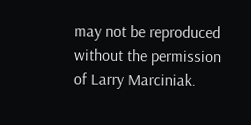may not be reproduced without the permission of Larry Marciniak.